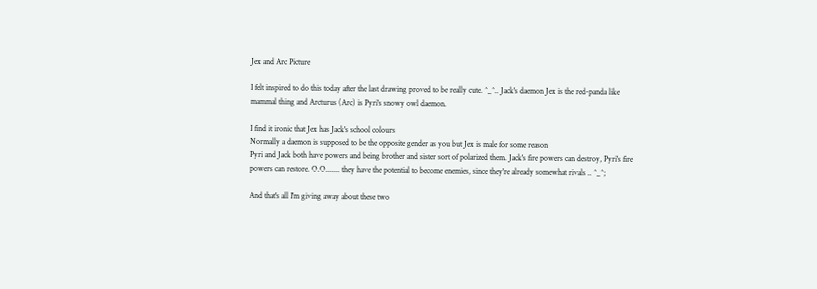Jex and Arc Picture

I felt inspired to do this today after the last drawing proved to be really cute. ^_^.. Jack's daemon Jex is the red-panda like mammal thing and Arcturus (Arc) is Pyri's snowy owl daemon.

I find it ironic that Jex has Jack's school colours
Normally a daemon is supposed to be the opposite gender as you but Jex is male for some reason
Pyri and Jack both have powers and being brother and sister sort of polarized them. Jack's fire powers can destroy, Pyri's fire powers can restore. O.O....... they have the potential to become enemies, since they're already somewhat rivals .. ^_^;

And that's all I'm giving away about these two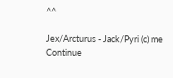^^

Jex/Arcturus - Jack/Pyri (c) me
Continue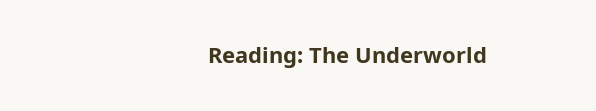Reading: The Underworld